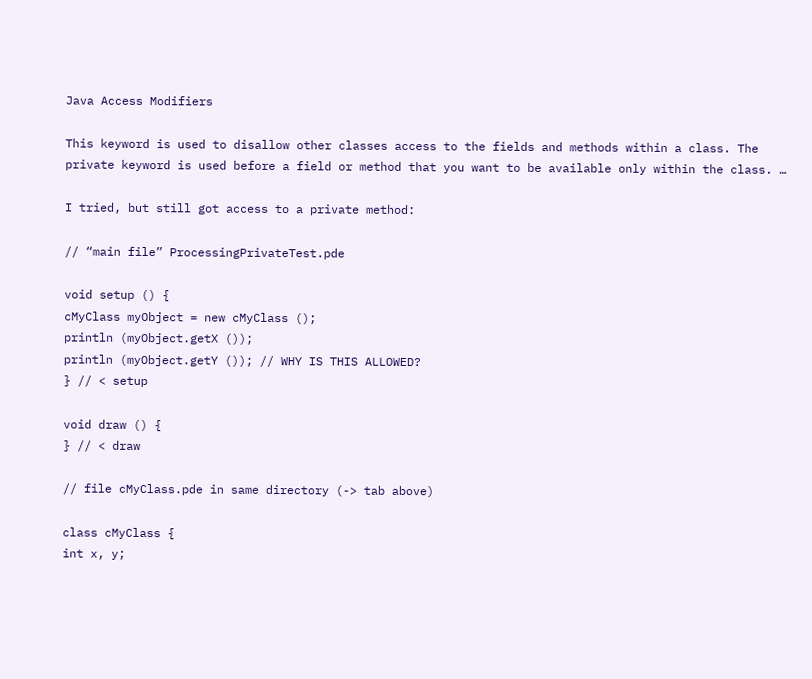Java Access Modifiers

This keyword is used to disallow other classes access to the fields and methods within a class. The private keyword is used before a field or method that you want to be available only within the class. …

I tried, but still got access to a private method:

// “main file” ProcessingPrivateTest.pde

void setup () {
cMyClass myObject = new cMyClass ();
println (myObject.getX ());
println (myObject.getY ()); // WHY IS THIS ALLOWED?
} // < setup

void draw () {
} // < draw

// file cMyClass.pde in same directory (-> tab above)

class cMyClass {
int x, y;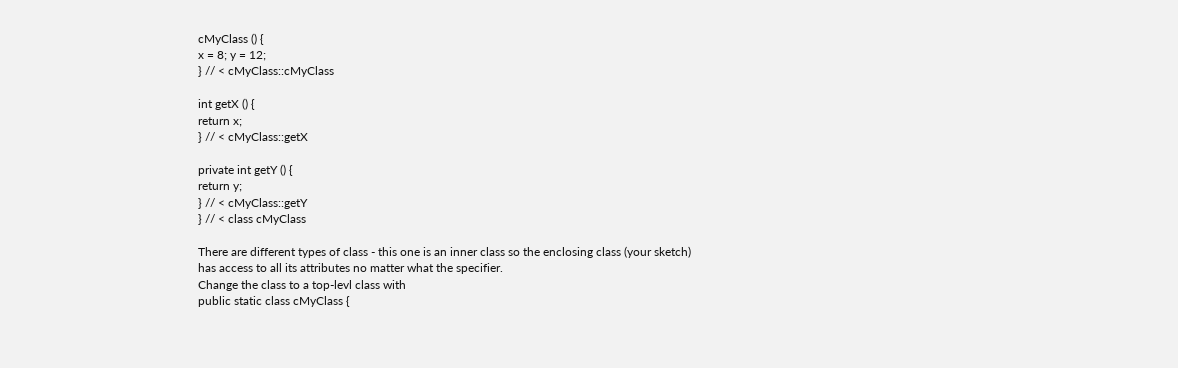cMyClass () {
x = 8; y = 12;
} // < cMyClass::cMyClass

int getX () {
return x;
} // < cMyClass::getX

private int getY () {
return y;
} // < cMyClass::getY
} // < class cMyClass

There are different types of class - this one is an inner class so the enclosing class (your sketch) has access to all its attributes no matter what the specifier.
Change the class to a top-levl class with
public static class cMyClass {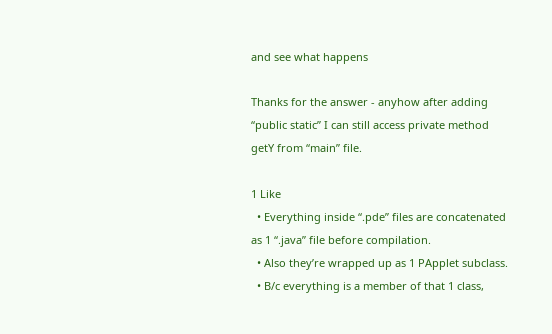and see what happens

Thanks for the answer - anyhow after adding “public static” I can still access private method getY from “main” file.

1 Like
  • Everything inside “.pde” files are concatenated as 1 “.java” file before compilation.
  • Also they’re wrapped up as 1 PApplet subclass.
  • B/c everything is a member of that 1 class,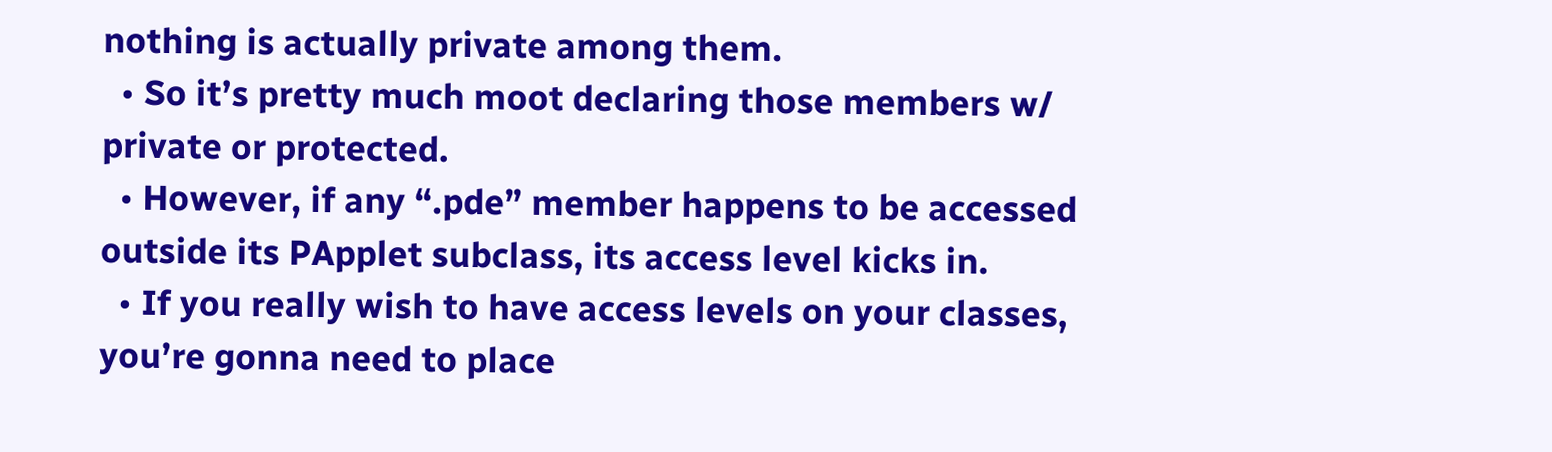nothing is actually private among them.
  • So it’s pretty much moot declaring those members w/ private or protected.
  • However, if any “.pde” member happens to be accessed outside its PApplet subclass, its access level kicks in.
  • If you really wish to have access levels on your classes, you’re gonna need to place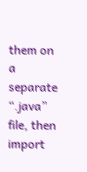them on a separate “.java” file, then import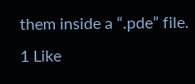them inside a “.pde” file.
1 Like